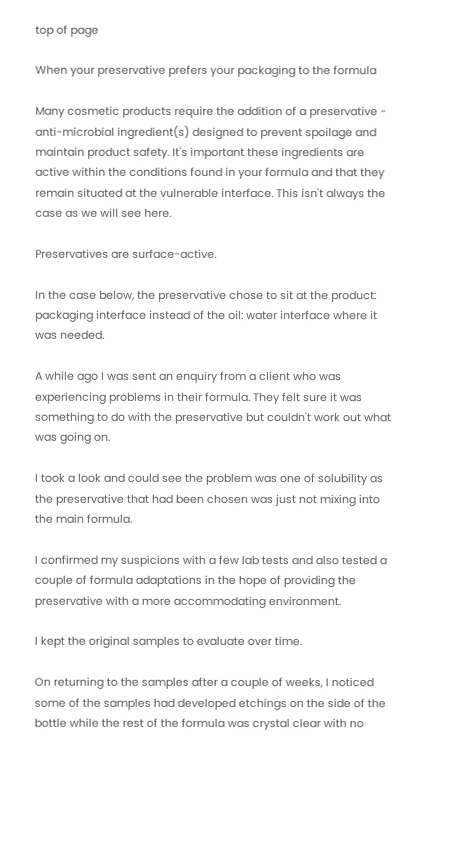top of page

When your preservative prefers your packaging to the formula

Many cosmetic products require the addition of a preservative - anti-microbial ingredient(s) designed to prevent spoilage and maintain product safety. It's important these ingredients are active within the conditions found in your formula and that they remain situated at the vulnerable interface. This isn't always the case as we will see here.

Preservatives are surface-active.

In the case below, the preservative chose to sit at the product: packaging interface instead of the oil: water interface where it was needed.

A while ago I was sent an enquiry from a client who was experiencing problems in their formula. They felt sure it was something to do with the preservative but couldn't work out what was going on.

I took a look and could see the problem was one of solubility as the preservative that had been chosen was just not mixing into the main formula.

I confirmed my suspicions with a few lab tests and also tested a couple of formula adaptations in the hope of providing the preservative with a more accommodating environment.

I kept the original samples to evaluate over time.

On returning to the samples after a couple of weeks, I noticed some of the samples had developed etchings on the side of the bottle while the rest of the formula was crystal clear with no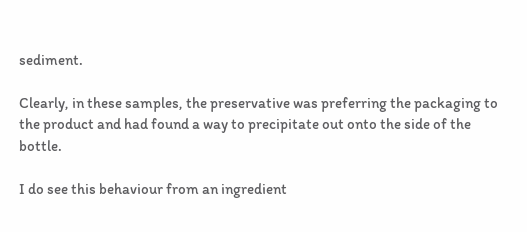sediment.

Clearly, in these samples, the preservative was preferring the packaging to the product and had found a way to precipitate out onto the side of the bottle.

I do see this behaviour from an ingredient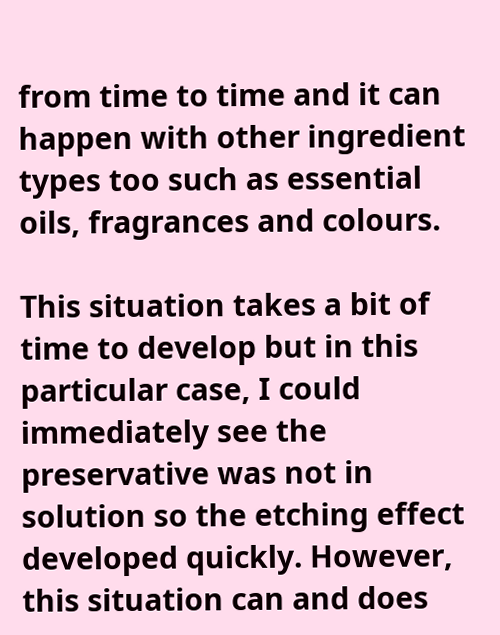from time to time and it can happen with other ingredient types too such as essential oils, fragrances and colours.

This situation takes a bit of time to develop but in this particular case, I could immediately see the preservative was not in solution so the etching effect developed quickly. However, this situation can and does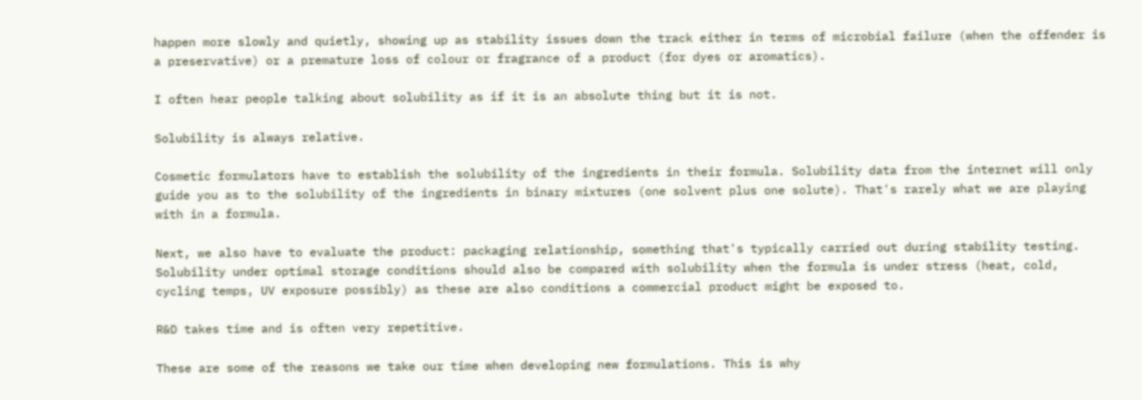happen more slowly and quietly, showing up as stability issues down the track either in terms of microbial failure (when the offender is a preservative) or a premature loss of colour or fragrance of a product (for dyes or aromatics).

I often hear people talking about solubility as if it is an absolute thing but it is not.

Solubility is always relative.

Cosmetic formulators have to establish the solubility of the ingredients in their formula. Solubility data from the internet will only guide you as to the solubility of the ingredients in binary mixtures (one solvent plus one solute). That's rarely what we are playing with in a formula.

Next, we also have to evaluate the product: packaging relationship, something that's typically carried out during stability testing. Solubility under optimal storage conditions should also be compared with solubility when the formula is under stress (heat, cold, cycling temps, UV exposure possibly) as these are also conditions a commercial product might be exposed to.

R&D takes time and is often very repetitive.

These are some of the reasons we take our time when developing new formulations. This is why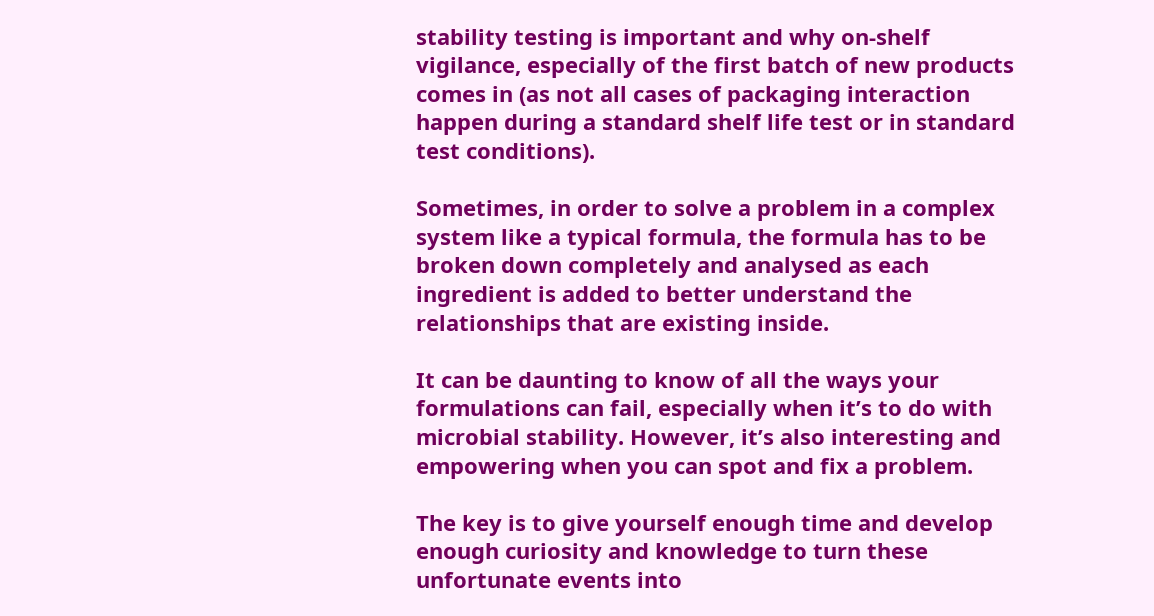stability testing is important and why on-shelf vigilance, especially of the first batch of new products comes in (as not all cases of packaging interaction happen during a standard shelf life test or in standard test conditions).

Sometimes, in order to solve a problem in a complex system like a typical formula, the formula has to be broken down completely and analysed as each ingredient is added to better understand the relationships that are existing inside.

It can be daunting to know of all the ways your formulations can fail, especially when it’s to do with microbial stability. However, it’s also interesting and empowering when you can spot and fix a problem.

The key is to give yourself enough time and develop enough curiosity and knowledge to turn these unfortunate events into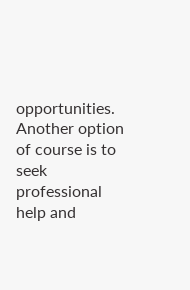opportunities. Another option of course is to seek professional help and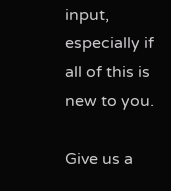input, especially if all of this is new to you.

Give us a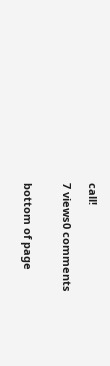call!

7 views0 comments


bottom of page